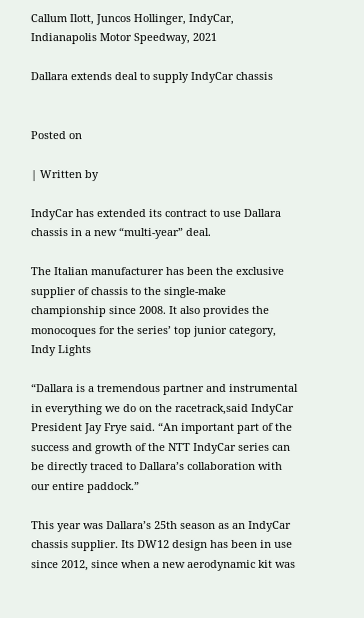Callum Ilott, Juncos Hollinger, IndyCar, Indianapolis Motor Speedway, 2021

Dallara extends deal to supply IndyCar chassis


Posted on

| Written by

IndyCar has extended its contract to use Dallara chassis in a new “multi-year” deal.

The Italian manufacturer has been the exclusive supplier of chassis to the single-make championship since 2008. It also provides the monocoques for the series’ top junior category, Indy Lights

“Dallara is a tremendous partner and instrumental in everything we do on the racetrack,said IndyCar President Jay Frye said. “An important part of the success and growth of the NTT IndyCar series can be directly traced to Dallara’s collaboration with our entire paddock.”

This year was Dallara’s 25th season as an IndyCar chassis supplier. Its DW12 design has been in use since 2012, since when a new aerodynamic kit was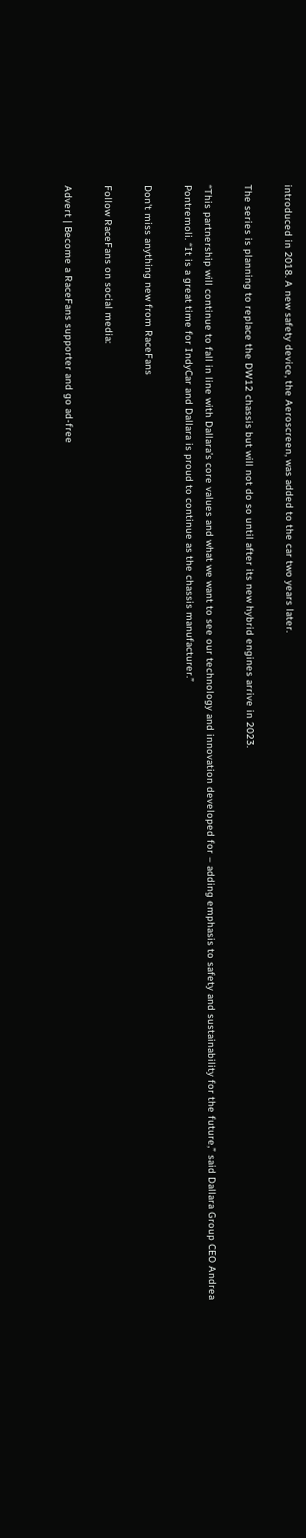introduced in 2018. A new safety device, the Aeroscreen, was added to the car two years later.

The series is planning to replace the DW12 chassis but will not do so until after its new hybrid engines arrive in 2023.

“This partnership will continue to fall in line with Dallara’s core values and what we want to see our technology and innovation developed for – adding emphasis to safety and sustainability for the future,” said Dallara Group CEO Andrea Pontremoli. “It is a great time for IndyCar and Dallara is proud to continue as the chassis manufacturer.”

Don't miss anything new from RaceFans

Follow RaceFans on social media:

Advert | Become a RaceFans supporter and go ad-free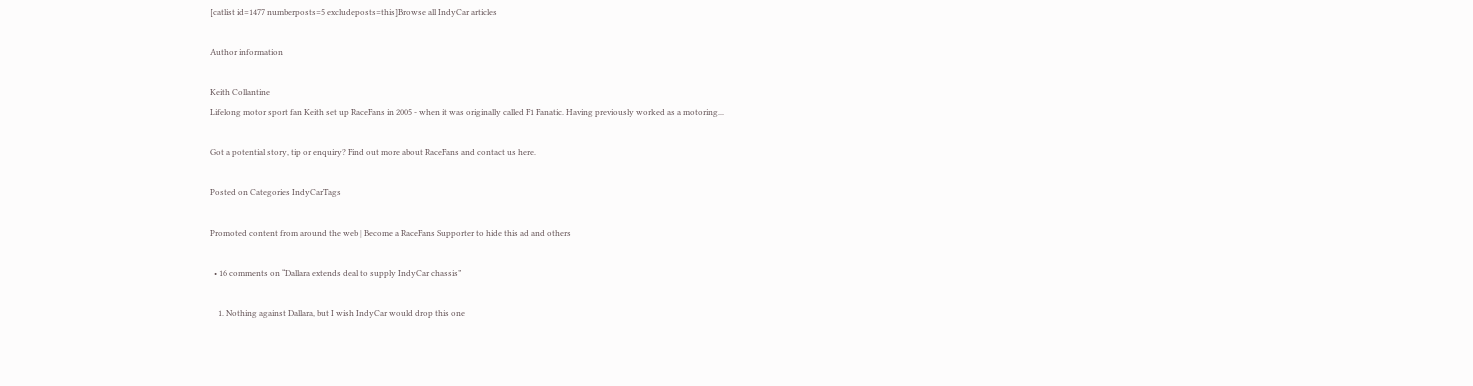[catlist id=1477 numberposts=5 excludeposts=this]Browse all IndyCar articles

Author information

Keith Collantine
Lifelong motor sport fan Keith set up RaceFans in 2005 - when it was originally called F1 Fanatic. Having previously worked as a motoring...

Got a potential story, tip or enquiry? Find out more about RaceFans and contact us here.

Posted on Categories IndyCarTags

Promoted content from around the web | Become a RaceFans Supporter to hide this ad and others

  • 16 comments on “Dallara extends deal to supply IndyCar chassis”

    1. Nothing against Dallara, but I wish IndyCar would drop this one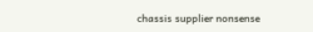chassis supplier nonsense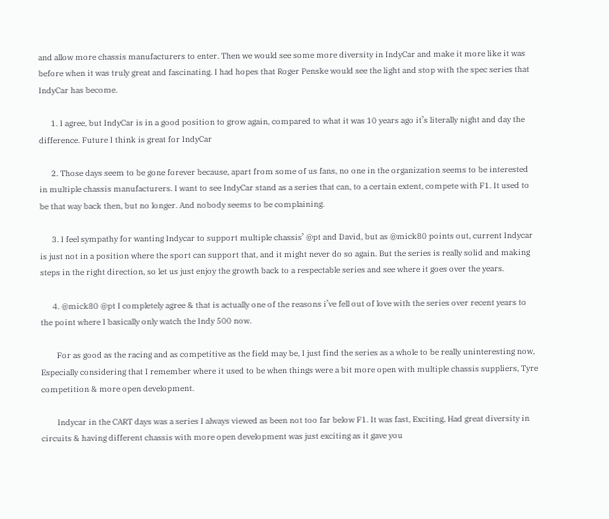and allow more chassis manufacturers to enter. Then we would see some more diversity in IndyCar and make it more like it was before when it was truly great and fascinating. I had hopes that Roger Penske would see the light and stop with the spec series that IndyCar has become.

      1. I agree, but IndyCar is in a good position to grow again, compared to what it was 10 years ago it’s literally night and day the difference. Future I think is great for IndyCar

      2. Those days seem to be gone forever because, apart from some of us fans, no one in the organization seems to be interested in multiple chassis manufacturers. I want to see IndyCar stand as a series that can, to a certain extent, compete with F1. It used to be that way back then, but no longer. And nobody seems to be complaining.

      3. I feel sympathy for wanting Indycar to support multiple chassis’ @pt and David, but as @mick80 points out, current Indycar is just not in a position where the sport can support that, and it might never do so again. But the series is really solid and making steps in the right direction, so let us just enjoy the growth back to a respectable series and see where it goes over the years.

      4. @mick80 @pt I completely agree & that is actually one of the reasons i’ve fell out of love with the series over recent years to the point where I basically only watch the Indy 500 now.

        For as good as the racing and as competitive as the field may be, I just find the series as a whole to be really uninteresting now, Especially considering that I remember where it used to be when things were a bit more open with multiple chassis suppliers, Tyre competition & more open development.

        Indycar in the CART days was a series I always viewed as been not too far below F1. It was fast, Exciting, Had great diversity in circuits & having different chassis with more open development was just exciting as it gave you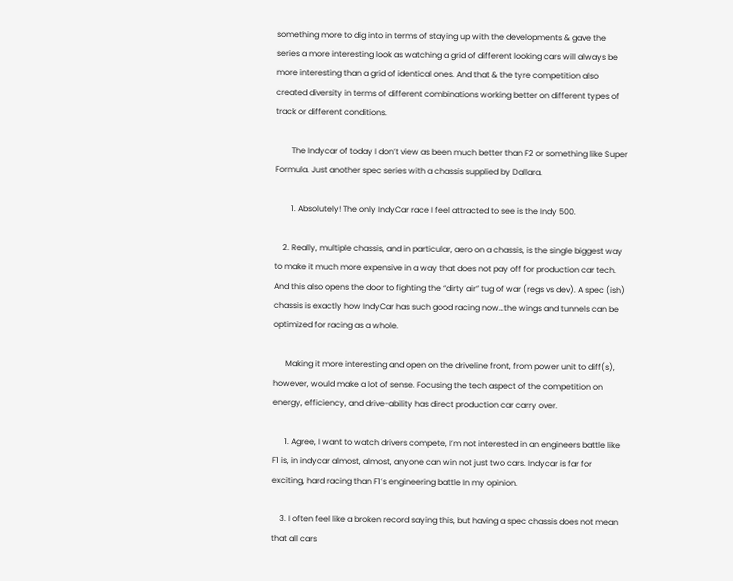something more to dig into in terms of staying up with the developments & gave the series a more interesting look as watching a grid of different looking cars will always be more interesting than a grid of identical ones. And that & the tyre competition also created diversity in terms of different combinations working better on different types of track or different conditions.

        The Indycar of today I don’t view as been much better than F2 or something like Super Formula. Just another spec series with a chassis supplied by Dallara.

        1. Absolutely! The only IndyCar race I feel attracted to see is the Indy 500.

    2. Really, multiple chassis, and in particular, aero on a chassis, is the single biggest way to make it much more expensive in a way that does not pay off for production car tech. And this also opens the door to fighting the “dirty air” tug of war (regs vs dev). A spec (ish) chassis is exactly how IndyCar has such good racing now…the wings and tunnels can be optimized for racing as a whole.

      Making it more interesting and open on the driveline front, from power unit to diff(s), however, would make a lot of sense. Focusing the tech aspect of the competition on energy, efficiency, and drive-ability has direct production car carry over.

      1. Agree, I want to watch drivers compete, I’m not interested in an engineers battle like F1 is, in indycar almost, almost, anyone can win not just two cars. Indycar is far for exciting, hard racing than F1’s engineering battle In my opinion.

    3. I often feel like a broken record saying this, but having a spec chassis does not mean that all cars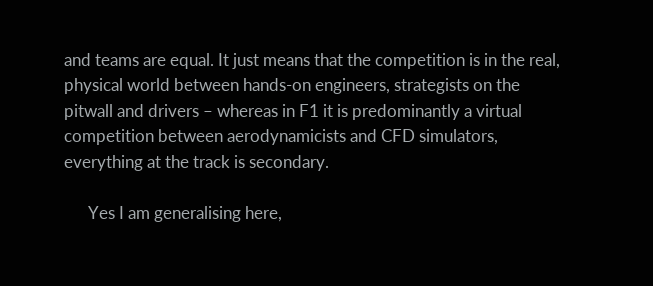and teams are equal. It just means that the competition is in the real, physical world between hands-on engineers, strategists on the pitwall and drivers – whereas in F1 it is predominantly a virtual competition between aerodynamicists and CFD simulators, everything at the track is secondary.

      Yes I am generalising here,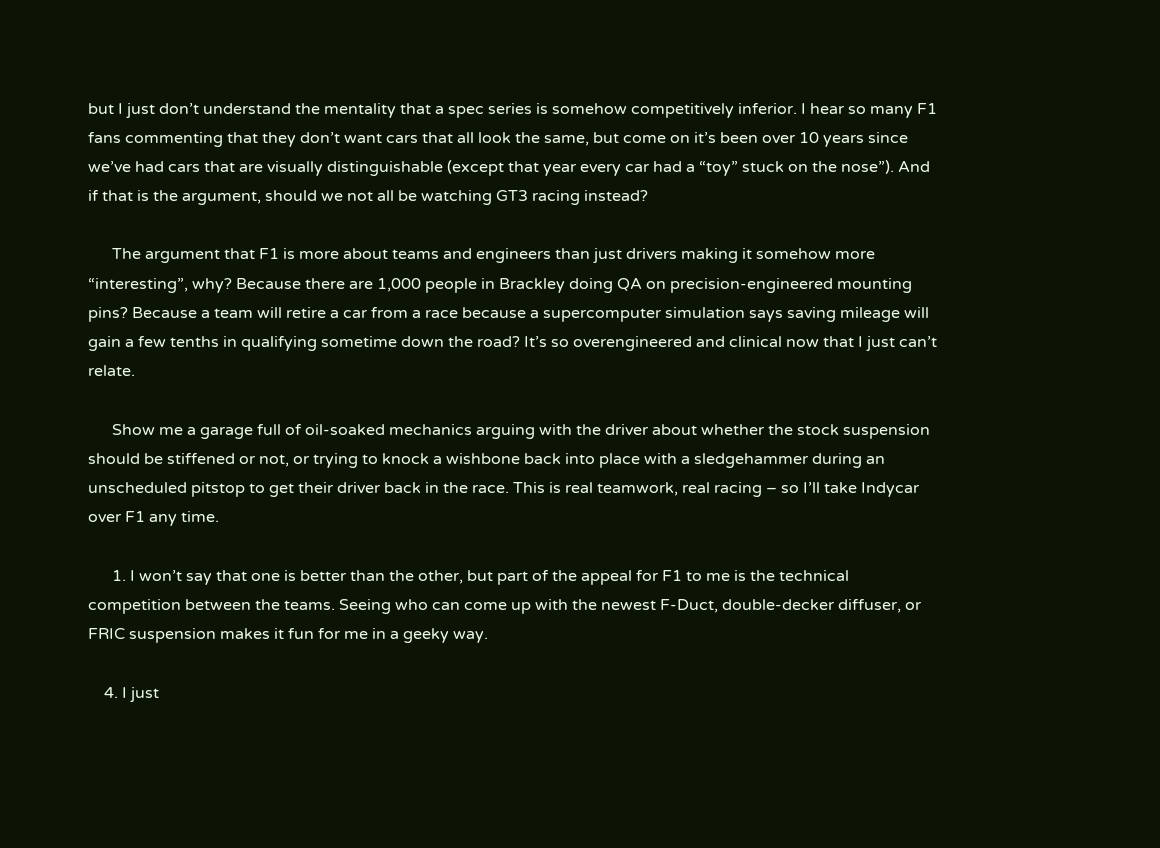but I just don’t understand the mentality that a spec series is somehow competitively inferior. I hear so many F1 fans commenting that they don’t want cars that all look the same, but come on it’s been over 10 years since we’ve had cars that are visually distinguishable (except that year every car had a “toy” stuck on the nose”). And if that is the argument, should we not all be watching GT3 racing instead?

      The argument that F1 is more about teams and engineers than just drivers making it somehow more “interesting”, why? Because there are 1,000 people in Brackley doing QA on precision-engineered mounting pins? Because a team will retire a car from a race because a supercomputer simulation says saving mileage will gain a few tenths in qualifying sometime down the road? It’s so overengineered and clinical now that I just can’t relate.

      Show me a garage full of oil-soaked mechanics arguing with the driver about whether the stock suspension should be stiffened or not, or trying to knock a wishbone back into place with a sledgehammer during an unscheduled pitstop to get their driver back in the race. This is real teamwork, real racing – so I’ll take Indycar over F1 any time.

      1. I won’t say that one is better than the other, but part of the appeal for F1 to me is the technical competition between the teams. Seeing who can come up with the newest F-Duct, double-decker diffuser, or FRIC suspension makes it fun for me in a geeky way.

    4. I just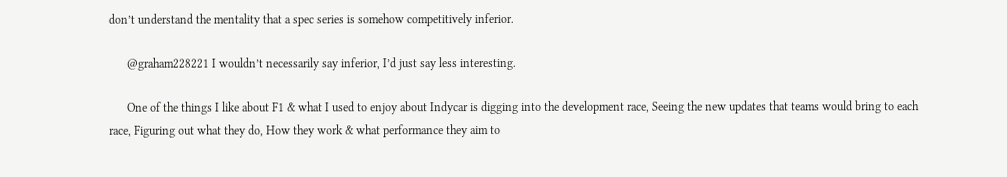don’t understand the mentality that a spec series is somehow competitively inferior.

      @graham228221 I wouldn’t necessarily say inferior, I’d just say less interesting.

      One of the things I like about F1 & what I used to enjoy about Indycar is digging into the development race, Seeing the new updates that teams would bring to each race, Figuring out what they do, How they work & what performance they aim to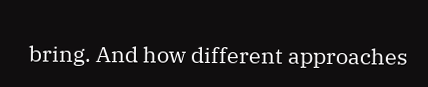bring. And how different approaches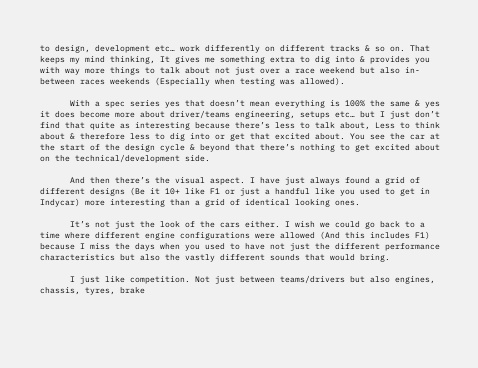to design, development etc… work differently on different tracks & so on. That keeps my mind thinking, It gives me something extra to dig into & provides you with way more things to talk about not just over a race weekend but also in-between races weekends (Especially when testing was allowed).

      With a spec series yes that doesn’t mean everything is 100% the same & yes it does become more about driver/teams engineering, setups etc… but I just don’t find that quite as interesting because there’s less to talk about, Less to think about & therefore less to dig into or get that excited about. You see the car at the start of the design cycle & beyond that there’s nothing to get excited about on the technical/development side.

      And then there’s the visual aspect. I have just always found a grid of different designs (Be it 10+ like F1 or just a handful like you used to get in Indycar) more interesting than a grid of identical looking ones.

      It’s not just the look of the cars either. I wish we could go back to a time where different engine configurations were allowed (And this includes F1) because I miss the days when you used to have not just the different performance characteristics but also the vastly different sounds that would bring.

      I just like competition. Not just between teams/drivers but also engines, chassis, tyres, brake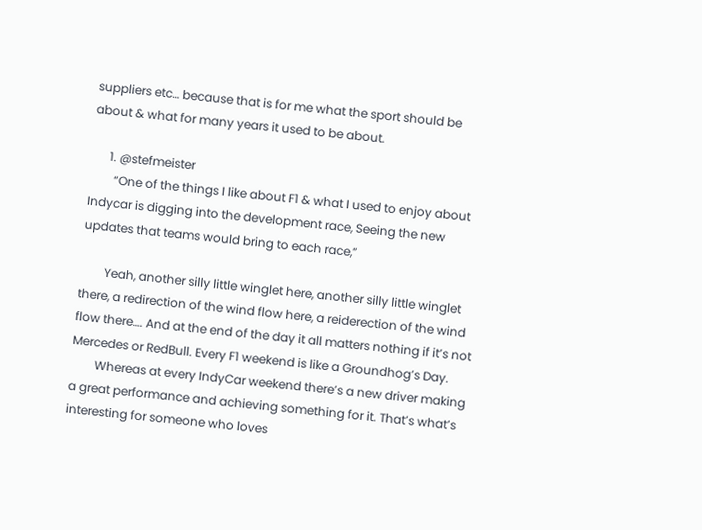suppliers etc… because that is for me what the sport should be about & what for many years it used to be about.

      1. @stefmeister
        “One of the things I like about F1 & what I used to enjoy about Indycar is digging into the development race, Seeing the new updates that teams would bring to each race,”

        Yeah, another silly little winglet here, another silly little winglet there, a redirection of the wind flow here, a reiderection of the wind flow there…. And at the end of the day it all matters nothing if it’s not Mercedes or RedBull. Every F1 weekend is like a Groundhog’s Day.
        Whereas at every IndyCar weekend there’s a new driver making a great performance and achieving something for it. That’s what’s interesting for someone who loves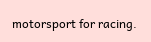motorsport for racing.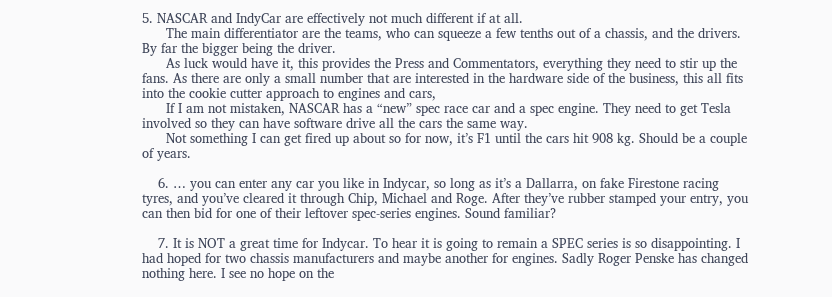5. NASCAR and IndyCar are effectively not much different if at all.
      The main differentiator are the teams, who can squeeze a few tenths out of a chassis, and the drivers. By far the bigger being the driver.
      As luck would have it, this provides the Press and Commentators, everything they need to stir up the fans. As there are only a small number that are interested in the hardware side of the business, this all fits into the cookie cutter approach to engines and cars,
      If I am not mistaken, NASCAR has a “new” spec race car and a spec engine. They need to get Tesla involved so they can have software drive all the cars the same way.
      Not something I can get fired up about so for now, it’s F1 until the cars hit 908 kg. Should be a couple of years.

    6. … you can enter any car you like in Indycar, so long as it’s a Dallarra, on fake Firestone racing tyres, and you’ve cleared it through Chip, Michael and Roge. After they’ve rubber stamped your entry, you can then bid for one of their leftover spec-series engines. Sound familiar?

    7. It is NOT a great time for Indycar. To hear it is going to remain a SPEC series is so disappointing. I had hoped for two chassis manufacturers and maybe another for engines. Sadly Roger Penske has changed nothing here. I see no hope on the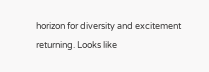horizon for diversity and excitement returning. Looks like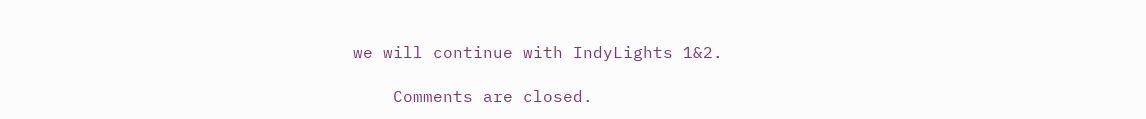we will continue with IndyLights 1&2.

    Comments are closed.